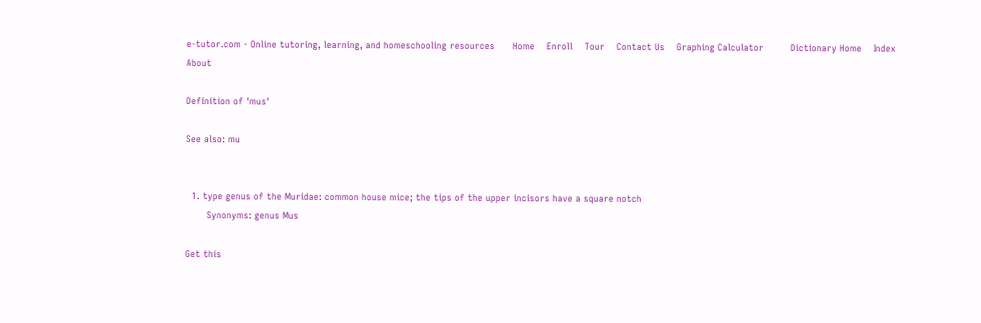e-tutor.com - Online tutoring, learning, and homeschooling resources      Home    Enroll    Tour    Contact Us    Graphing Calculator         Dictionary Home    Index    About

Definition of 'mus'

See also: mu


  1. type genus of the Muridae: common house mice; the tips of the upper incisors have a square notch
       Synonyms: genus Mus

Get this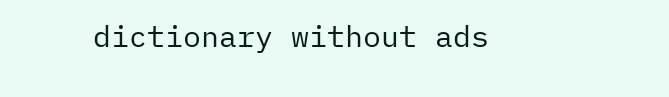dictionary without ads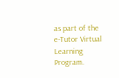as part of the e-Tutor Virtual Learning Program.